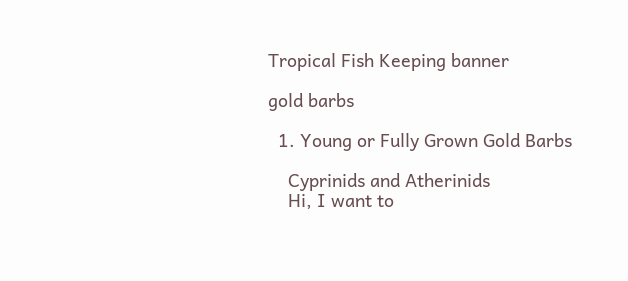Tropical Fish Keeping banner

gold barbs

  1. Young or Fully Grown Gold Barbs

    Cyprinids and Atherinids
    Hi, I want to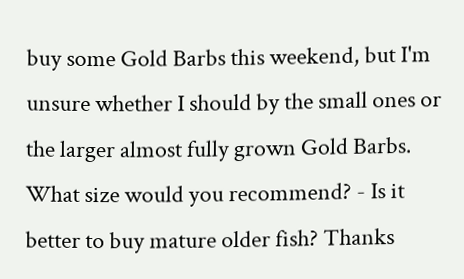buy some Gold Barbs this weekend, but I'm unsure whether I should by the small ones or the larger almost fully grown Gold Barbs. What size would you recommend? - Is it better to buy mature older fish? Thanks